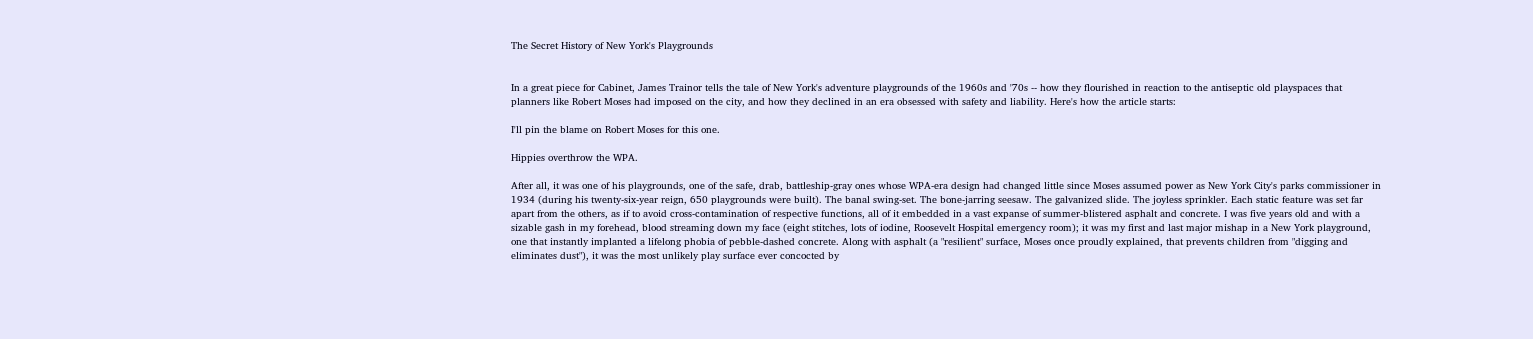The Secret History of New York's Playgrounds


In a great piece for Cabinet, James Trainor tells the tale of New York's adventure playgrounds of the 1960s and '70s -- how they flourished in reaction to the antiseptic old playspaces that planners like Robert Moses had imposed on the city, and how they declined in an era obsessed with safety and liability. Here's how the article starts:

I'll pin the blame on Robert Moses for this one.

Hippies overthrow the WPA.

After all, it was one of his playgrounds, one of the safe, drab, battleship-gray ones whose WPA-era design had changed little since Moses assumed power as New York City's parks commissioner in 1934 (during his twenty-six-year reign, 650 playgrounds were built). The banal swing-set. The bone-jarring seesaw. The galvanized slide. The joyless sprinkler. Each static feature was set far apart from the others, as if to avoid cross-contamination of respective functions, all of it embedded in a vast expanse of summer-blistered asphalt and concrete. I was five years old and with a sizable gash in my forehead, blood streaming down my face (eight stitches, lots of iodine, Roosevelt Hospital emergency room); it was my first and last major mishap in a New York playground, one that instantly implanted a lifelong phobia of pebble-dashed concrete. Along with asphalt (a "resilient" surface, Moses once proudly explained, that prevents children from "digging and eliminates dust"), it was the most unlikely play surface ever concocted by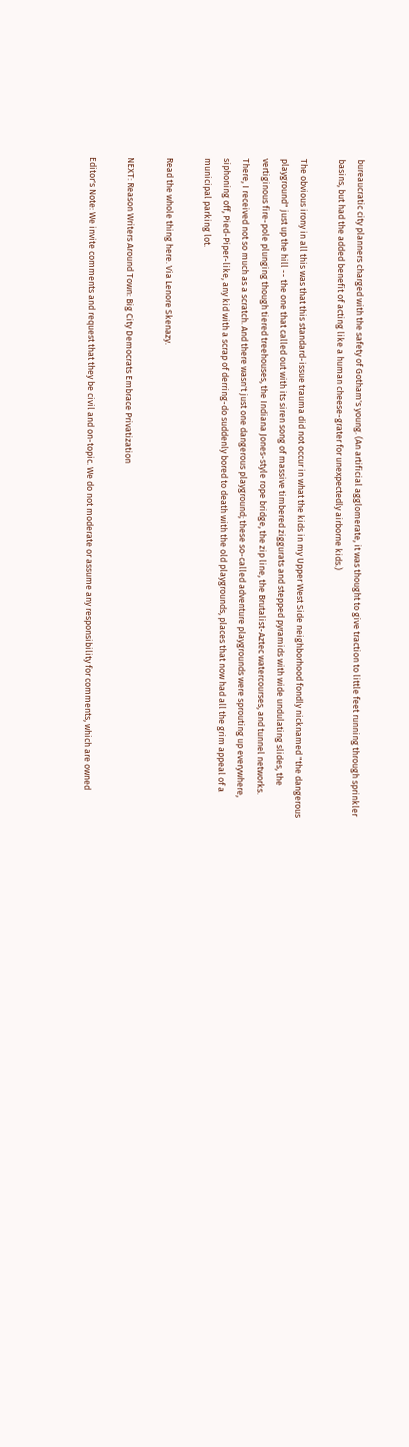bureaucratic city planners charged with the safety of Gotham's young. (An artificial agglomerate, it was thought to give traction to little feet running through sprinkler basins, but had the added benefit of acting like a human cheese-grater for unexpectedly airborne kids.)

The obvious irony in all this was that this standard-issue trauma did not occur in what the kids in my Upper West Side neighborhood fondly nicknamed "the dangerous playground" just up the hill -- the one that called out with its siren song of massive timbered ziggurats and stepped pyramids with wide undulating slides, the vertiginous fire-pole plunging though tiered treehouses, the Indiana Jones-style rope bridge, the zip line, the Brutalist-Aztec watercourses, and tunnel networks. There, I received not so much as a scratch. And there wasn't just one dangerous playground; these so-called adventure playgrounds were sprouting up everywhere, siphoning off, Pied-Piper-like, any kid with a scrap of derring-do suddenly bored to death with the old playgrounds, places that now had all the grim appeal of a municipal parking lot.

Read the whole thing here. Via Lenore Skenazy.

NEXT: Reason Writers Around Town: Big City Democrats Embrace Privatization

Editor's Note: We invite comments and request that they be civil and on-topic. We do not moderate or assume any responsibility for comments, which are owned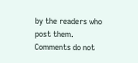by the readers who post them. Comments do not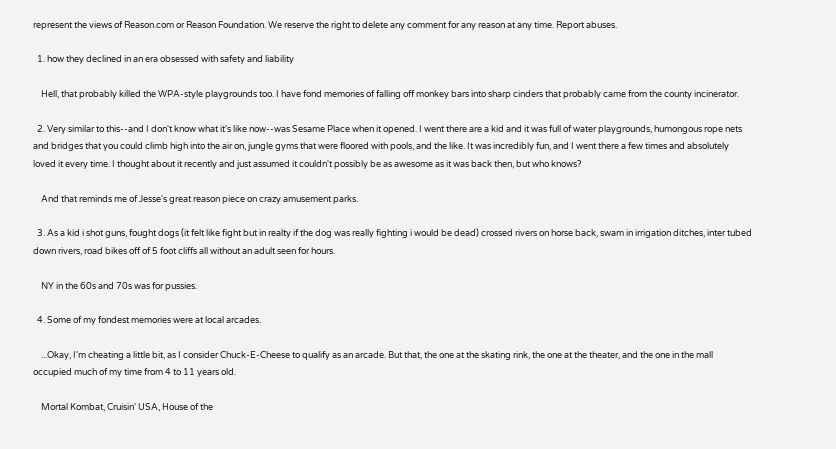represent the views of Reason.com or Reason Foundation. We reserve the right to delete any comment for any reason at any time. Report abuses.

  1. how they declined in an era obsessed with safety and liability

    Hell, that probably killed the WPA-style playgrounds too. I have fond memories of falling off monkey bars into sharp cinders that probably came from the county incinerator.

  2. Very similar to this--and I don't know what it's like now--was Sesame Place when it opened. I went there are a kid and it was full of water playgrounds, humongous rope nets and bridges that you could climb high into the air on, jungle gyms that were floored with pools, and the like. It was incredibly fun, and I went there a few times and absolutely loved it every time. I thought about it recently and just assumed it couldn't possibly be as awesome as it was back then, but who knows?

    And that reminds me of Jesse's great reason piece on crazy amusement parks.

  3. As a kid i shot guns, fought dogs (it felt like fight but in realty if the dog was really fighting i would be dead) crossed rivers on horse back, swam in irrigation ditches, inter tubed down rivers, road bikes off of 5 foot cliffs all without an adult seen for hours.

    NY in the 60s and 70s was for pussies.

  4. Some of my fondest memories were at local arcades.

    ...Okay, I'm cheating a little bit, as I consider Chuck-E-Cheese to qualify as an arcade. But that, the one at the skating rink, the one at the theater, and the one in the mall occupied much of my time from 4 to 11 years old.

    Mortal Kombat, Cruisin' USA, House of the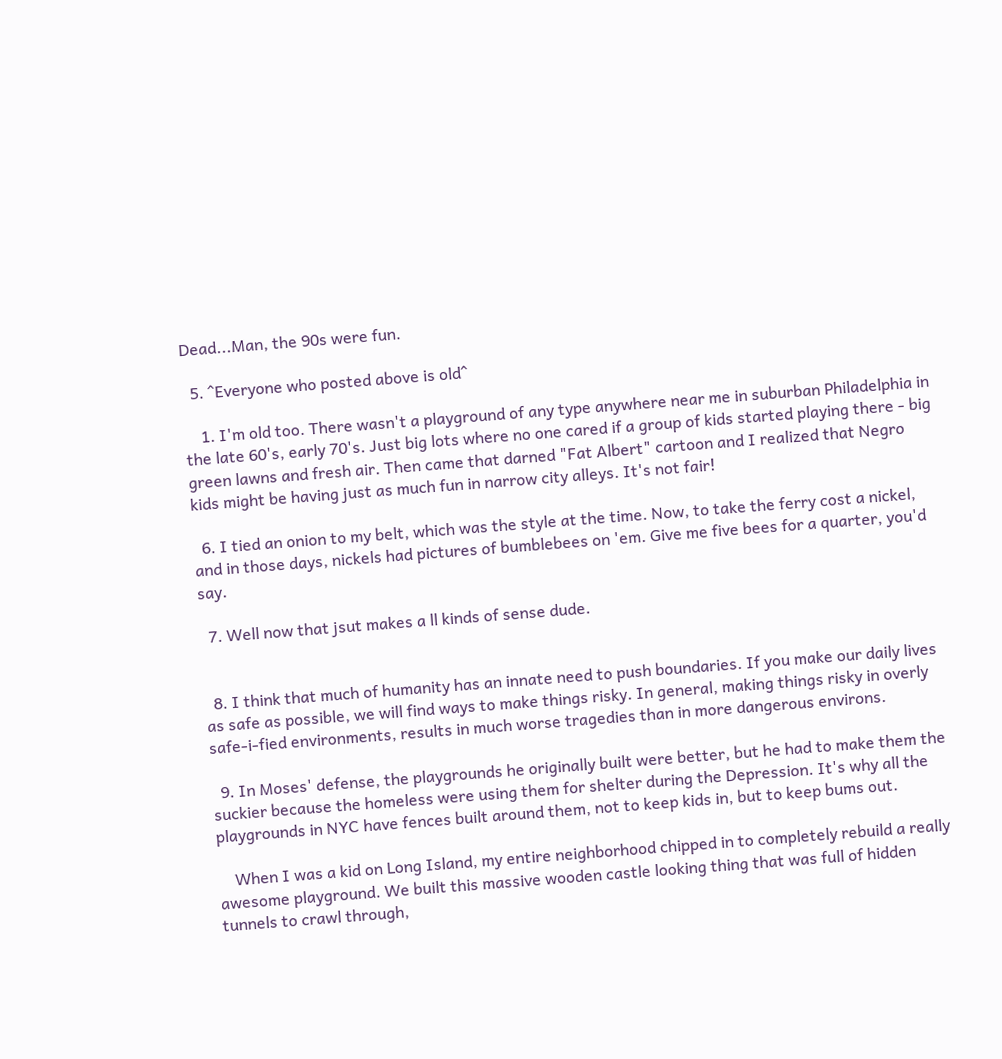Dead...Man, the 90s were fun.

  5. ^Everyone who posted above is old^

    1. I'm old too. There wasn't a playground of any type anywhere near me in suburban Philadelphia in the late 60's, early 70's. Just big lots where no one cared if a group of kids started playing there - big green lawns and fresh air. Then came that darned "Fat Albert" cartoon and I realized that Negro kids might be having just as much fun in narrow city alleys. It's not fair!

  6. I tied an onion to my belt, which was the style at the time. Now, to take the ferry cost a nickel, and in those days, nickels had pictures of bumblebees on 'em. Give me five bees for a quarter, you'd say.

  7. Well now that jsut makes a ll kinds of sense dude.


  8. I think that much of humanity has an innate need to push boundaries. If you make our daily lives as safe as possible, we will find ways to make things risky. In general, making things risky in overly safe-i-fied environments, results in much worse tragedies than in more dangerous environs.

  9. In Moses' defense, the playgrounds he originally built were better, but he had to make them the suckier because the homeless were using them for shelter during the Depression. It's why all the playgrounds in NYC have fences built around them, not to keep kids in, but to keep bums out.

    When I was a kid on Long Island, my entire neighborhood chipped in to completely rebuild a really awesome playground. We built this massive wooden castle looking thing that was full of hidden tunnels to crawl through,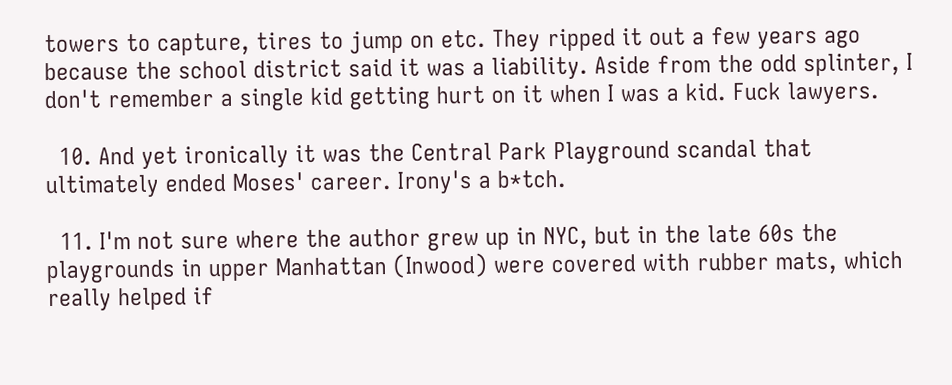towers to capture, tires to jump on etc. They ripped it out a few years ago because the school district said it was a liability. Aside from the odd splinter, I don't remember a single kid getting hurt on it when I was a kid. Fuck lawyers.

  10. And yet ironically it was the Central Park Playground scandal that ultimately ended Moses' career. Irony's a b*tch.

  11. I'm not sure where the author grew up in NYC, but in the late 60s the playgrounds in upper Manhattan (Inwood) were covered with rubber mats, which really helped if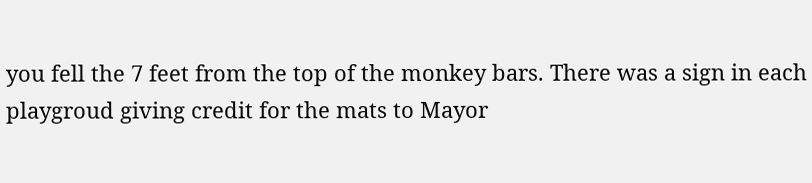you fell the 7 feet from the top of the monkey bars. There was a sign in each playgroud giving credit for the mats to Mayor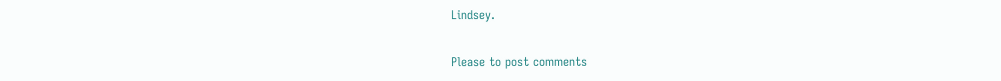Lindsey.

Please to post comments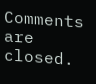Comments are closed.